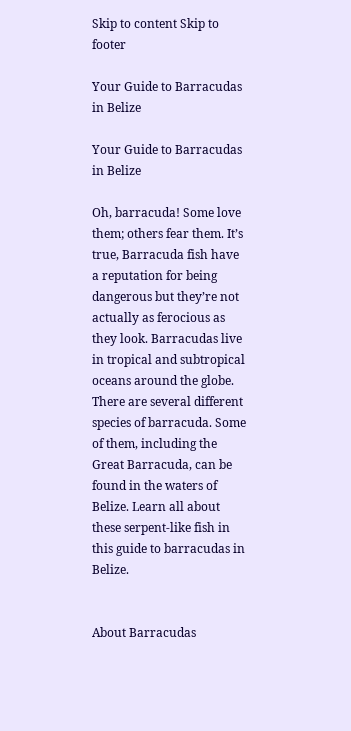Skip to content Skip to footer

Your Guide to Barracudas in Belize

Your Guide to Barracudas in Belize

Oh, barracuda! Some love them; others fear them. It’s true, Barracuda fish have a reputation for being dangerous but they’re not actually as ferocious as they look. Barracudas live in tropical and subtropical oceans around the globe. There are several different species of barracuda. Some of them, including the Great Barracuda, can be found in the waters of Belize. Learn all about these serpent-like fish in this guide to barracudas in Belize.


About Barracudas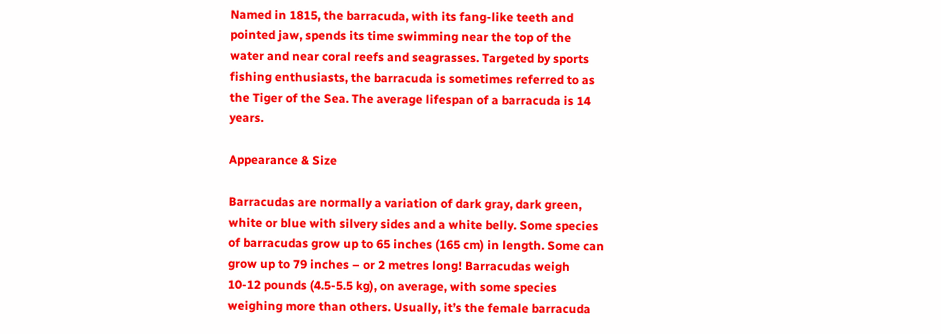Named in 1815, the barracuda, with its fang-like teeth and pointed jaw, spends its time swimming near the top of the water and near coral reefs and seagrasses. Targeted by sports fishing enthusiasts, the barracuda is sometimes referred to as the Tiger of the Sea. The average lifespan of a barracuda is 14 years.

Appearance & Size

Barracudas are normally a variation of dark gray, dark green, white or blue with silvery sides and a white belly. Some species of barracudas grow up to 65 inches (165 cm) in length. Some can grow up to 79 inches – or 2 metres long! Barracudas weigh 10-12 pounds (4.5-5.5 kg), on average, with some species weighing more than others. Usually, it’s the female barracuda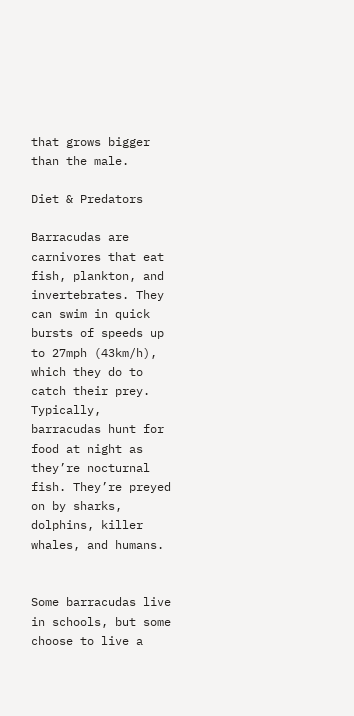that grows bigger than the male.

Diet & Predators

Barracudas are carnivores that eat fish, plankton, and invertebrates. They can swim in quick bursts of speeds up to 27mph (43km/h), which they do to catch their prey. Typically, barracudas hunt for food at night as they’re nocturnal fish. They’re preyed on by sharks, dolphins, killer whales, and humans.


Some barracudas live in schools, but some choose to live a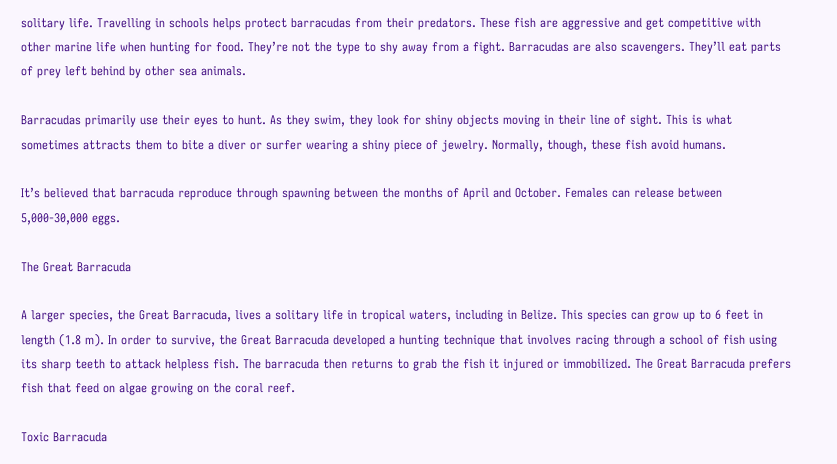solitary life. Travelling in schools helps protect barracudas from their predators. These fish are aggressive and get competitive with other marine life when hunting for food. They’re not the type to shy away from a fight. Barracudas are also scavengers. They’ll eat parts of prey left behind by other sea animals.

Barracudas primarily use their eyes to hunt. As they swim, they look for shiny objects moving in their line of sight. This is what sometimes attracts them to bite a diver or surfer wearing a shiny piece of jewelry. Normally, though, these fish avoid humans.

It’s believed that barracuda reproduce through spawning between the months of April and October. Females can release between 5,000-30,000 eggs.

The Great Barracuda

A larger species, the Great Barracuda, lives a solitary life in tropical waters, including in Belize. This species can grow up to 6 feet in length (1.8 m). In order to survive, the Great Barracuda developed a hunting technique that involves racing through a school of fish using its sharp teeth to attack helpless fish. The barracuda then returns to grab the fish it injured or immobilized. The Great Barracuda prefers fish that feed on algae growing on the coral reef.

Toxic Barracuda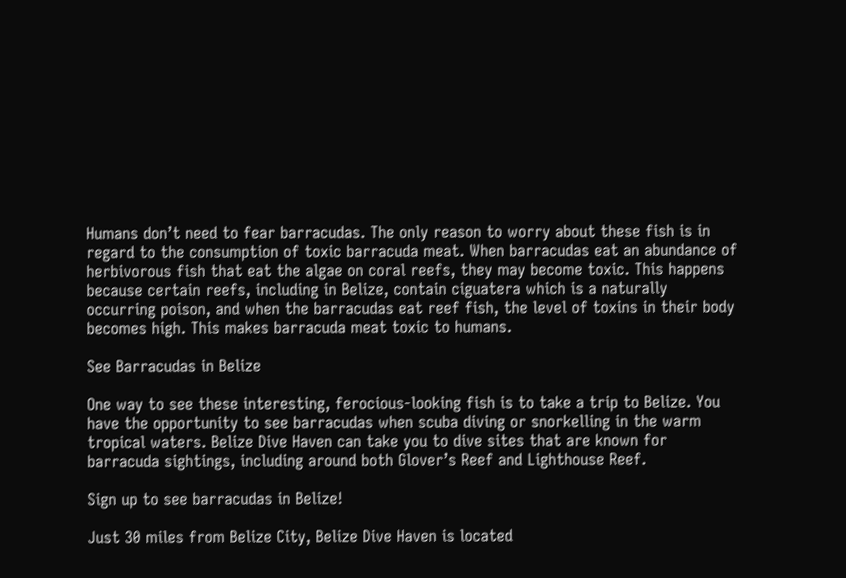Humans don’t need to fear barracudas. The only reason to worry about these fish is in regard to the consumption of toxic barracuda meat. When barracudas eat an abundance of herbivorous fish that eat the algae on coral reefs, they may become toxic. This happens because certain reefs, including in Belize, contain ciguatera which is a naturally occurring poison, and when the barracudas eat reef fish, the level of toxins in their body becomes high. This makes barracuda meat toxic to humans.

See Barracudas in Belize

One way to see these interesting, ferocious-looking fish is to take a trip to Belize. You have the opportunity to see barracudas when scuba diving or snorkelling in the warm tropical waters. Belize Dive Haven can take you to dive sites that are known for barracuda sightings, including around both Glover’s Reef and Lighthouse Reef.

Sign up to see barracudas in Belize!

Just 30 miles from Belize City, Belize Dive Haven is located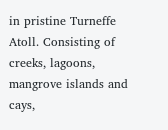in pristine Turneffe Atoll. Consisting of creeks, lagoons, mangrove islands and cays,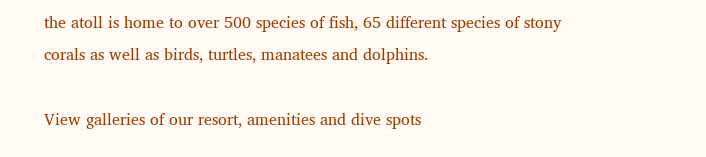the atoll is home to over 500 species of fish, 65 different species of stony corals as well as birds, turtles, manatees and dolphins.

View galleries of our resort, amenities and dive spots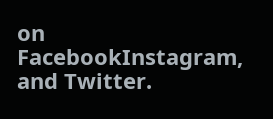on FacebookInstagram, and Twitter.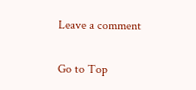Leave a comment

Go to Top